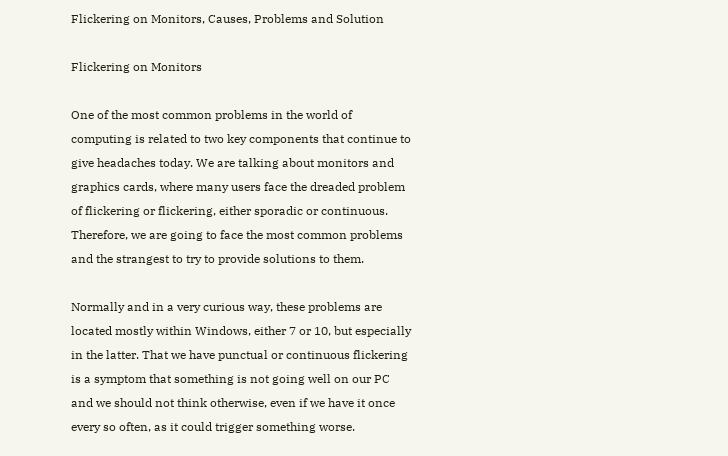Flickering on Monitors, Causes, Problems and Solution

Flickering on Monitors

One of the most common problems in the world of computing is related to two key components that continue to give headaches today. We are talking about monitors and graphics cards, where many users face the dreaded problem of flickering or flickering, either sporadic or continuous. Therefore, we are going to face the most common problems and the strangest to try to provide solutions to them.

Normally and in a very curious way, these problems are located mostly within Windows, either 7 or 10, but especially in the latter. That we have punctual or continuous flickering is a symptom that something is not going well on our PC and we should not think otherwise, even if we have it once every so often, as it could trigger something worse.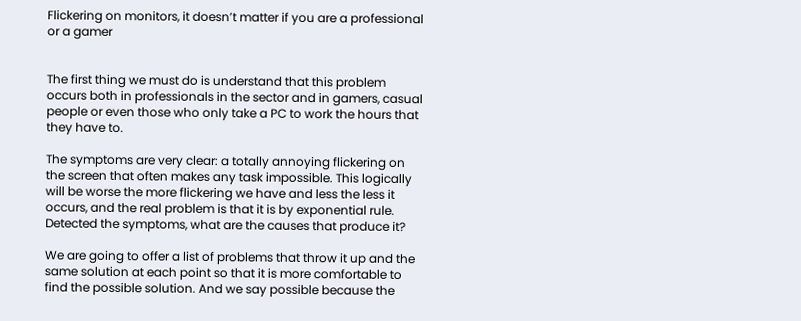Flickering on monitors, it doesn’t matter if you are a professional or a gamer


The first thing we must do is understand that this problem occurs both in professionals in the sector and in gamers, casual people or even those who only take a PC to work the hours that they have to.

The symptoms are very clear: a totally annoying flickering on the screen that often makes any task impossible. This logically will be worse the more flickering we have and less the less it occurs, and the real problem is that it is by exponential rule. Detected the symptoms, what are the causes that produce it?

We are going to offer a list of problems that throw it up and the same solution at each point so that it is more comfortable to find the possible solution. And we say possible because the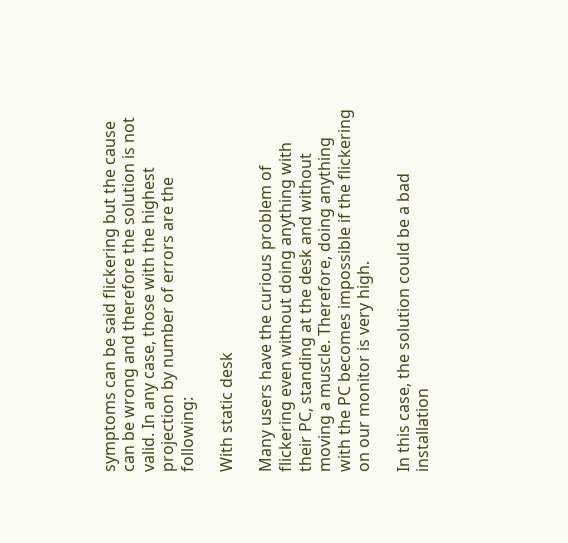symptoms can be said flickering but the cause can be wrong and therefore the solution is not valid. In any case, those with the highest projection by number of errors are the following:

With static desk

Many users have the curious problem of flickering even without doing anything with their PC, standing at the desk and without moving a muscle. Therefore, doing anything with the PC becomes impossible if the flickering on our monitor is very high.

In this case, the solution could be a bad installation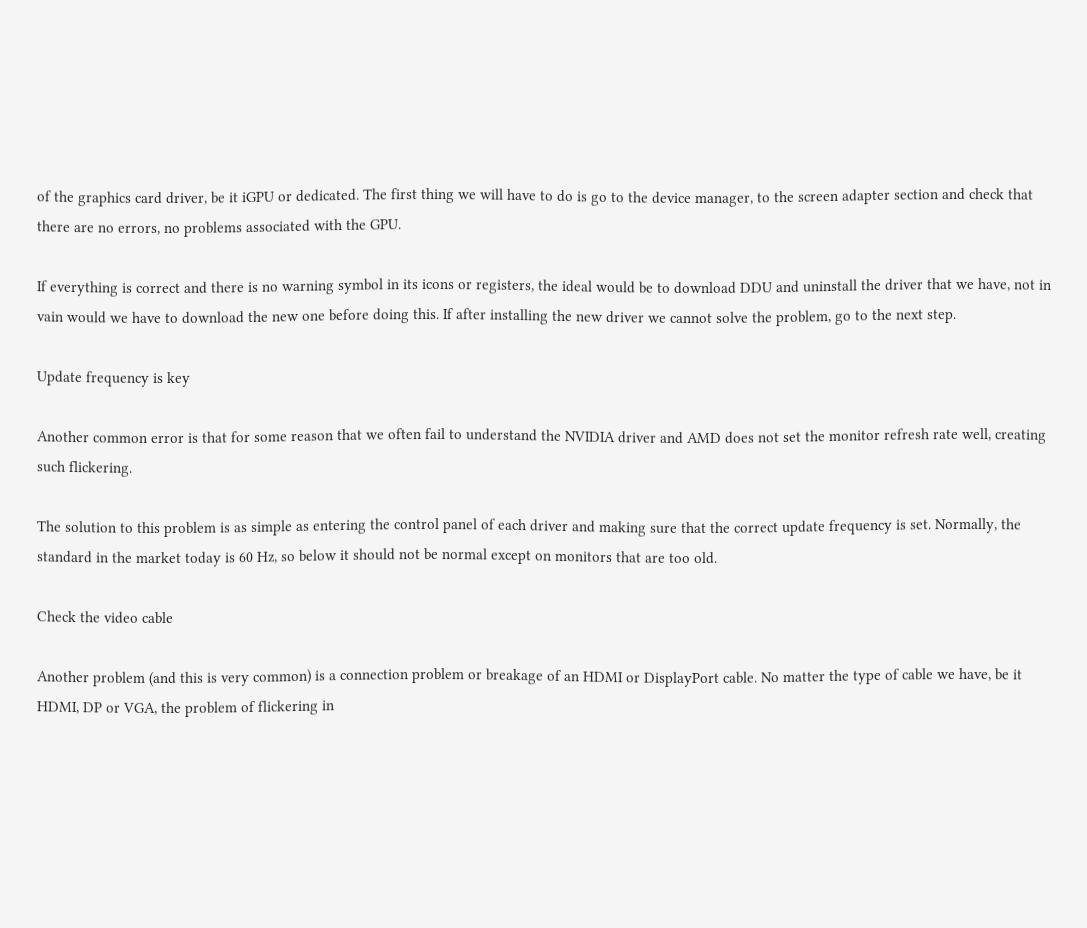of the graphics card driver, be it iGPU or dedicated. The first thing we will have to do is go to the device manager, to the screen adapter section and check that there are no errors, no problems associated with the GPU.

If everything is correct and there is no warning symbol in its icons or registers, the ideal would be to download DDU and uninstall the driver that we have, not in vain would we have to download the new one before doing this. If after installing the new driver we cannot solve the problem, go to the next step.

Update frequency is key

Another common error is that for some reason that we often fail to understand the NVIDIA driver and AMD does not set the monitor refresh rate well, creating such flickering.

The solution to this problem is as simple as entering the control panel of each driver and making sure that the correct update frequency is set. Normally, the standard in the market today is 60 Hz, so below it should not be normal except on monitors that are too old.

Check the video cable

Another problem (and this is very common) is a connection problem or breakage of an HDMI or DisplayPort cable. No matter the type of cable we have, be it HDMI, DP or VGA, the problem of flickering in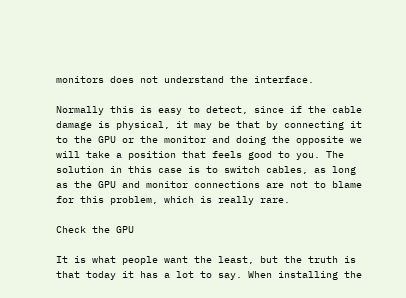monitors does not understand the interface.

Normally this is easy to detect, since if the cable damage is physical, it may be that by connecting it to the GPU or the monitor and doing the opposite we will take a position that feels good to you. The solution in this case is to switch cables, as long as the GPU and monitor connections are not to blame for this problem, which is really rare.

Check the GPU

It is what people want the least, but the truth is that today it has a lot to say. When installing the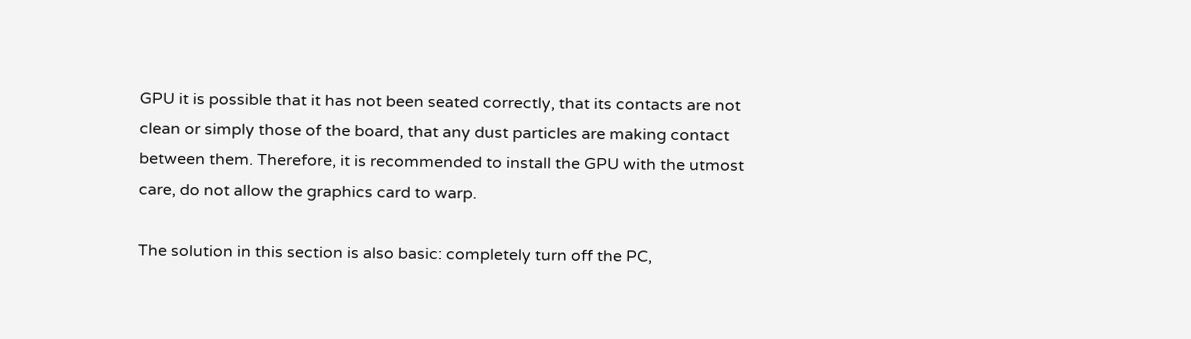GPU it is possible that it has not been seated correctly, that its contacts are not clean or simply those of the board, that any dust particles are making contact between them. Therefore, it is recommended to install the GPU with the utmost care, do not allow the graphics card to warp.

The solution in this section is also basic: completely turn off the PC,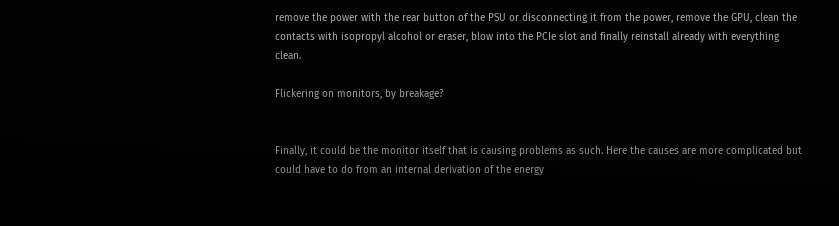remove the power with the rear button of the PSU or disconnecting it from the power, remove the GPU, clean the contacts with isopropyl alcohol or eraser, blow into the PCIe slot and finally reinstall already with everything clean.

Flickering on monitors, by breakage?


Finally, it could be the monitor itself that is causing problems as such. Here the causes are more complicated but could have to do from an internal derivation of the energy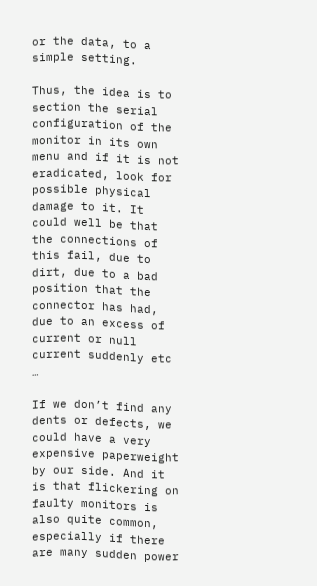or the data, to a simple setting.

Thus, the idea is to section the serial configuration of the monitor in its own menu and if it is not eradicated, look for possible physical damage to it. It could well be that the connections of this fail, due to dirt, due to a bad position that the connector has had, due to an excess of current or null current suddenly etc …

If we don’t find any dents or defects, we could have a very expensive paperweight by our side. And it is that flickering on faulty monitors is also quite common, especially if there are many sudden power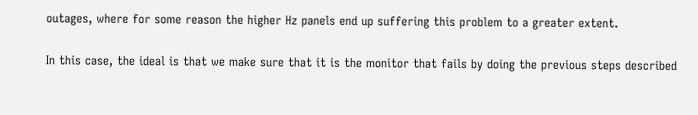outages, where for some reason the higher Hz panels end up suffering this problem to a greater extent.

In this case, the ideal is that we make sure that it is the monitor that fails by doing the previous steps described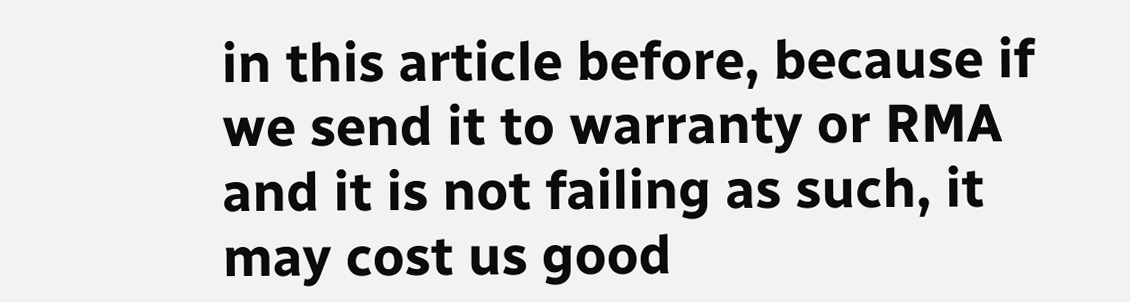in this article before, because if we send it to warranty or RMA and it is not failing as such, it may cost us good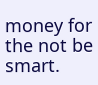money for the not be smart.